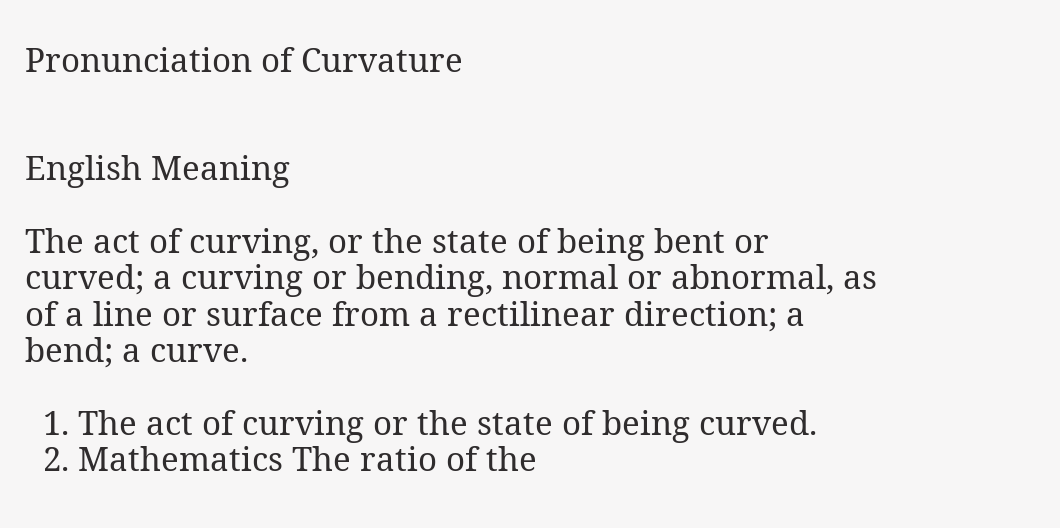Pronunciation of Curvature


English Meaning

The act of curving, or the state of being bent or curved; a curving or bending, normal or abnormal, as of a line or surface from a rectilinear direction; a bend; a curve.

  1. The act of curving or the state of being curved.
  2. Mathematics The ratio of the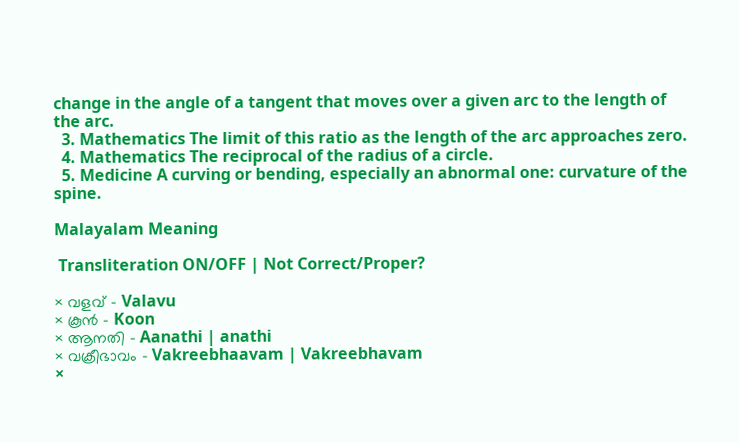change in the angle of a tangent that moves over a given arc to the length of the arc.
  3. Mathematics The limit of this ratio as the length of the arc approaches zero.
  4. Mathematics The reciprocal of the radius of a circle.
  5. Medicine A curving or bending, especially an abnormal one: curvature of the spine.

Malayalam Meaning

 Transliteration ON/OFF | Not Correct/Proper?

× വളവ്‌ - Valavu
× കൂൻ - Koon
× ആനതി - Aanathi | anathi
× വക്രീഭാവം - Vakreebhaavam | Vakreebhavam
×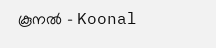കൂനല്‍ - Koonal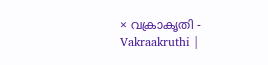× വക്രാകൃതി - Vakraakruthi |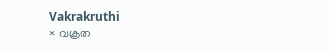Vakrakruthi
× വക്രത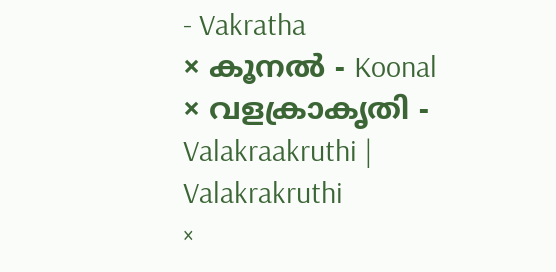- Vakratha
× കൂനൽ - Koonal
× വളക്രാകൃതി - Valakraakruthi | Valakrakruthi
×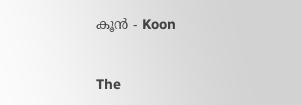കൂന്‍ - Koon


The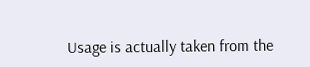Usage is actually taken from the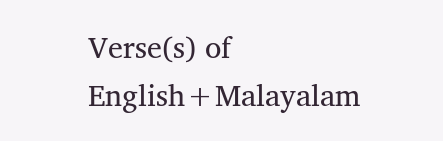Verse(s) of English+Malayalam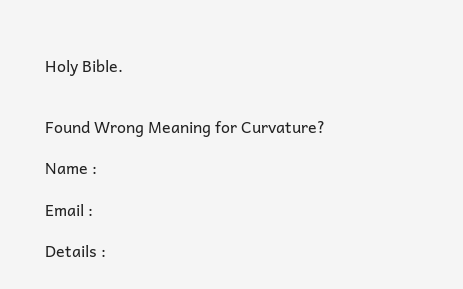Holy Bible.


Found Wrong Meaning for Curvature?

Name :

Email :

Details :